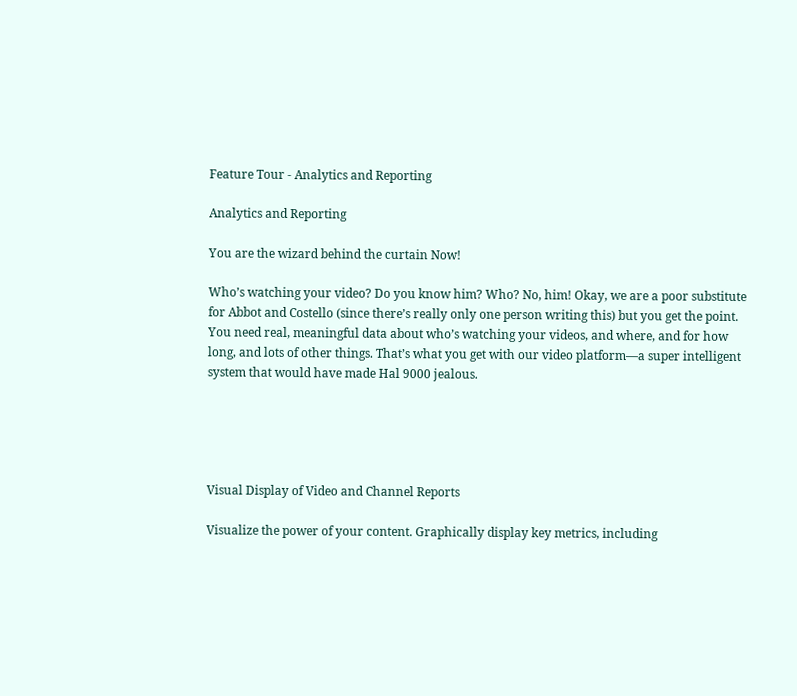Feature Tour - Analytics and Reporting

Analytics and Reporting

You are the wizard behind the curtain Now!

Who’s watching your video? Do you know him? Who? No, him! Okay, we are a poor substitute for Abbot and Costello (since there’s really only one person writing this) but you get the point. You need real, meaningful data about who’s watching your videos, and where, and for how long, and lots of other things. That’s what you get with our video platform—a super intelligent system that would have made Hal 9000 jealous.





Visual Display of Video and Channel Reports

Visualize the power of your content. Graphically display key metrics, including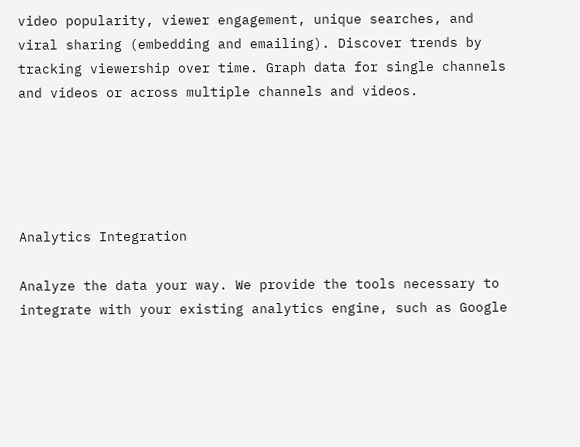video popularity, viewer engagement, unique searches, and viral sharing (embedding and emailing). Discover trends by tracking viewership over time. Graph data for single channels and videos or across multiple channels and videos.





Analytics Integration

Analyze the data your way. We provide the tools necessary to integrate with your existing analytics engine, such as Google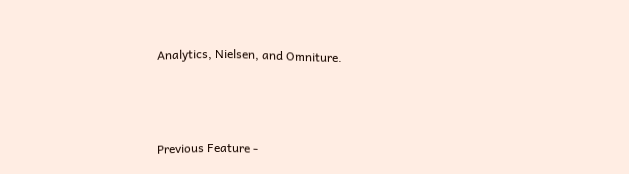Analytics, Nielsen, and Omniture.



Previous Feature -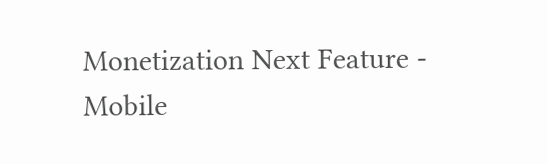Monetization Next Feature - Mobile